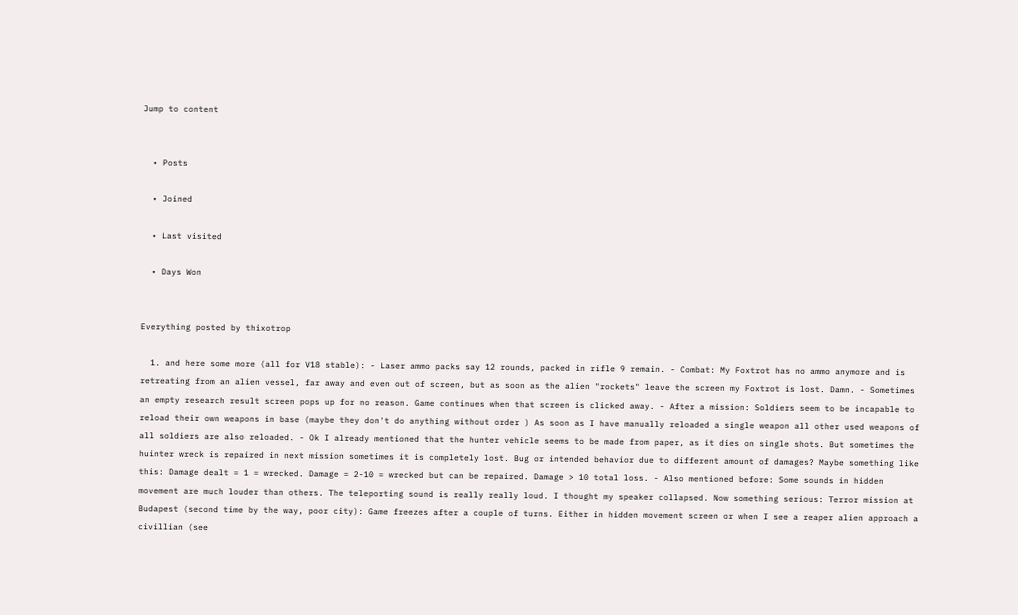Jump to content


  • Posts

  • Joined

  • Last visited

  • Days Won


Everything posted by thixotrop

  1. and here some more (all for V18 stable): - Laser ammo packs say 12 rounds, packed in rifle 9 remain. - Combat: My Foxtrot has no ammo anymore and is retreating from an alien vessel, far away and even out of screen, but as soon as the alien "rockets" leave the screen my Foxtrot is lost. Damn. - Sometimes an empty research result screen pops up for no reason. Game continues when that screen is clicked away. - After a mission: Soldiers seem to be incapable to reload their own weapons in base (maybe they don't do anything without order ) As soon as I have manually reloaded a single weapon all other used weapons of all soldiers are also reloaded. - Ok I already mentioned that the hunter vehicle seems to be made from paper, as it dies on single shots. But sometimes the huinter wreck is repaired in next mission sometimes it is completely lost. Bug or intended behavior due to different amount of damages? Maybe something like this: Damage dealt = 1 = wrecked. Damage = 2-10 = wrecked but can be repaired. Damage > 10 total loss. - Also mentioned before: Some sounds in hidden movement are much louder than others. The teleporting sound is really really loud. I thought my speaker collapsed. Now something serious: Terror mission at Budapest (second time by the way, poor city): Game freezes after a couple of turns. Either in hidden movement screen or when I see a reaper alien approach a civillian (see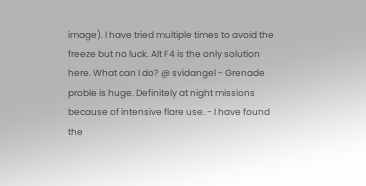image). I have tried multiple times to avoid the freeze but no luck. Alt F4 is the only solution here. What can I do? @ svidangel - Grenade proble is huge. Definitely at night missions because of intensive flare use. - I have found the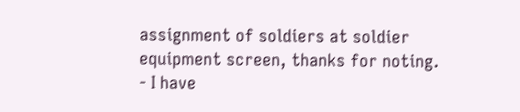assignment of soldiers at soldier equipment screen, thanks for noting. - I have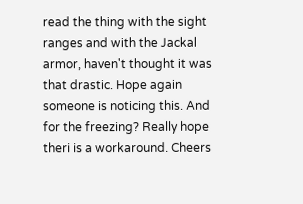read the thing with the sight ranges and with the Jackal armor, haven't thought it was that drastic. Hope again someone is noticing this. And for the freezing? Really hope theri is a workaround. Cheers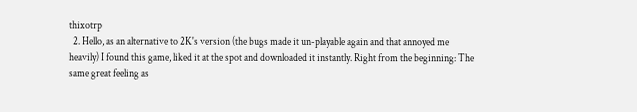thixotrp
  2. Hello, as an alternative to 2K's version (the bugs made it un-playable again and that annoyed me heavily) I found this game, liked it at the spot and downloaded it instantly. Right from the beginning: The same great feeling as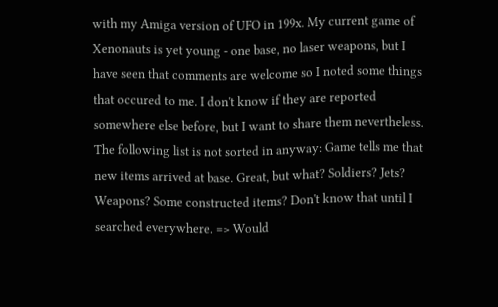with my Amiga version of UFO in 199x. My current game of Xenonauts is yet young - one base, no laser weapons, but I have seen that comments are welcome so I noted some things that occured to me. I don't know if they are reported somewhere else before, but I want to share them nevertheless. The following list is not sorted in anyway: Game tells me that new items arrived at base. Great, but what? Soldiers? Jets? Weapons? Some constructed items? Don't know that until I searched everywhere. => Would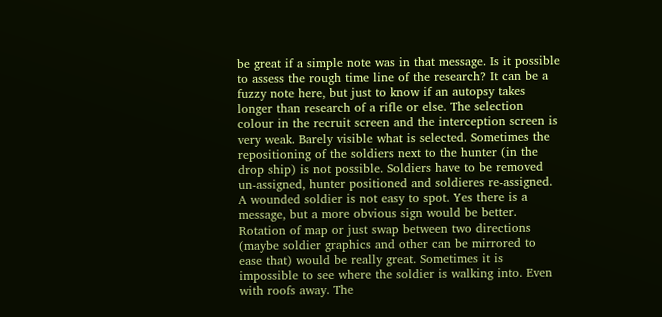be great if a simple note was in that message. Is it possible to assess the rough time line of the research? It can be a fuzzy note here, but just to know if an autopsy takes longer than research of a rifle or else. The selection colour in the recruit screen and the interception screen is very weak. Barely visible what is selected. Sometimes the repositioning of the soldiers next to the hunter (in the drop ship) is not possible. Soldiers have to be removed un-assigned, hunter positioned and soldieres re-assigned. A wounded soldier is not easy to spot. Yes there is a message, but a more obvious sign would be better. Rotation of map or just swap between two directions (maybe soldier graphics and other can be mirrored to ease that) would be really great. Sometimes it is impossible to see where the soldier is walking into. Even with roofs away. The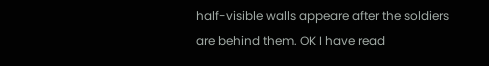half-visible walls appeare after the soldiers are behind them. OK I have read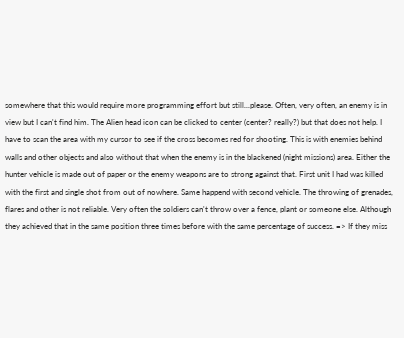somewhere that this would require more programming effort but still...please. Often, very often, an enemy is in view but I can't find him. The Alien head icon can be clicked to center (center? really?) but that does not help. I have to scan the area with my cursor to see if the cross becomes red for shooting. This is with enemies behind walls and other objects and also without that when the enemy is in the blackened (night missions) area. Either the hunter vehicle is made out of paper or the enemy weapons are to strong against that. First unit I had was killed with the first and single shot from out of nowhere. Same happend with second vehicle. The throwing of grenades, flares and other is not reliable. Very often the soldiers can't throw over a fence, plant or someone else. Although they achieved that in the same position three times before with the same percentage of success. => If they miss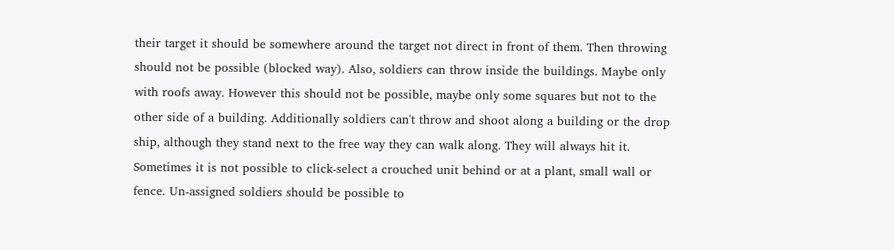their target it should be somewhere around the target not direct in front of them. Then throwing should not be possible (blocked way). Also, soldiers can throw inside the buildings. Maybe only with roofs away. However this should not be possible, maybe only some squares but not to the other side of a building. Additionally soldiers can't throw and shoot along a building or the drop ship, although they stand next to the free way they can walk along. They will always hit it. Sometimes it is not possible to click-select a crouched unit behind or at a plant, small wall or fence. Un-assigned soldiers should be possible to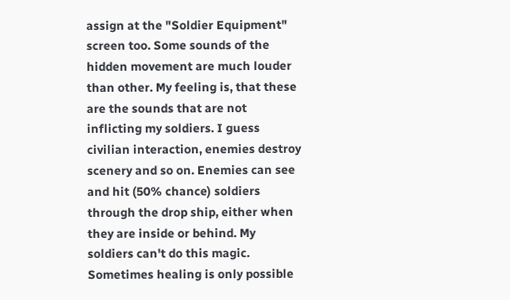assign at the "Soldier Equipment" screen too. Some sounds of the hidden movement are much louder than other. My feeling is, that these are the sounds that are not inflicting my soldiers. I guess civilian interaction, enemies destroy scenery and so on. Enemies can see and hit (50% chance) soldiers through the drop ship, either when they are inside or behind. My soldiers can't do this magic. Sometimes healing is only possible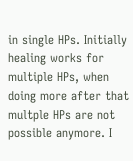in single HPs. Initially healing works for multiple HPs, when doing more after that multple HPs are not possible anymore. I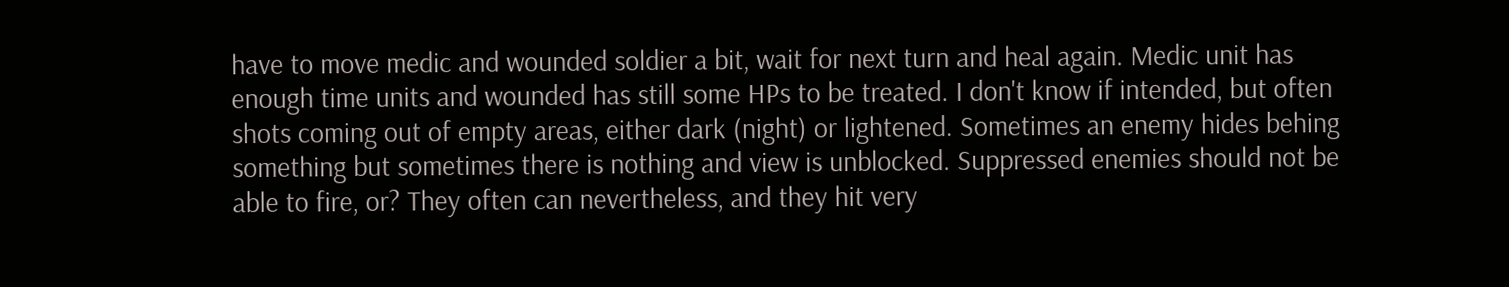have to move medic and wounded soldier a bit, wait for next turn and heal again. Medic unit has enough time units and wounded has still some HPs to be treated. I don't know if intended, but often shots coming out of empty areas, either dark (night) or lightened. Sometimes an enemy hides behing something but sometimes there is nothing and view is unblocked. Suppressed enemies should not be able to fire, or? They often can nevertheless, and they hit very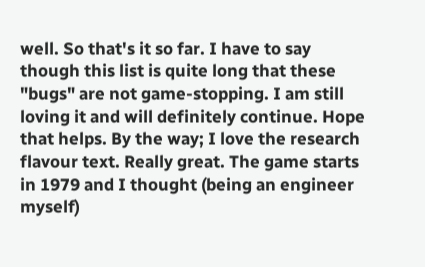well. So that's it so far. I have to say though this list is quite long that these "bugs" are not game-stopping. I am still loving it and will definitely continue. Hope that helps. By the way; I love the research flavour text. Really great. The game starts in 1979 and I thought (being an engineer myself)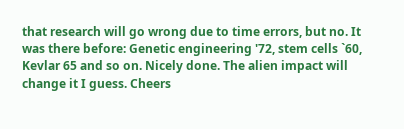that research will go wrong due to time errors, but no. It was there before: Genetic engineering '72, stem cells `60, Kevlar 65 and so on. Nicely done. The alien impact will change it I guess. Cheers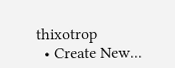thixotrop
  • Create New...